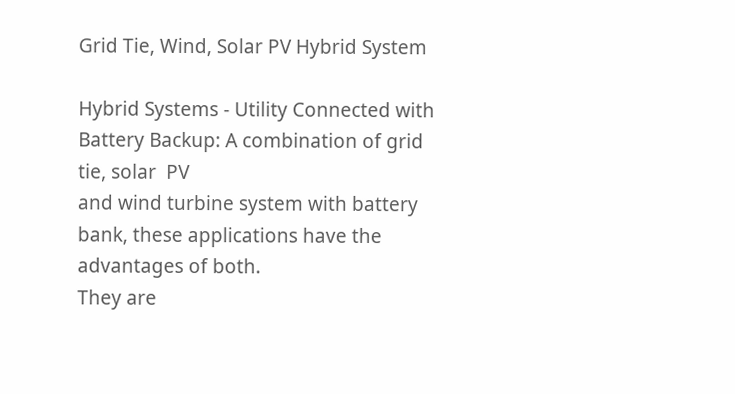Grid Tie, Wind, Solar PV Hybrid System

Hybrid Systems - Utility Connected with Battery Backup: A combination of grid tie, solar  PV
and wind turbine system with battery bank, these applications have the advantages of both.
They are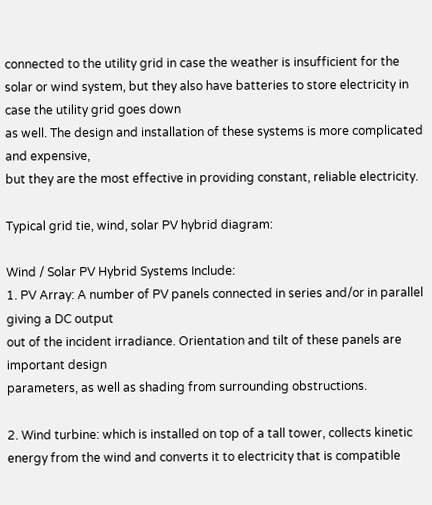connected to the utility grid in case the weather is insufficient for the solar or wind system, but they also have batteries to store electricity in case the utility grid goes down
as well. The design and installation of these systems is more complicated and expensive,
but they are the most effective in providing constant, reliable electricity.

Typical grid tie, wind, solar PV hybrid diagram:

Wind / Solar PV Hybrid Systems Include:
1. PV Array: A number of PV panels connected in series and/or in parallel giving a DC output
out of the incident irradiance. Orientation and tilt of these panels are important design
parameters, as well as shading from surrounding obstructions.

2. Wind turbine: which is installed on top of a tall tower, collects kinetic energy from the wind and converts it to electricity that is compatible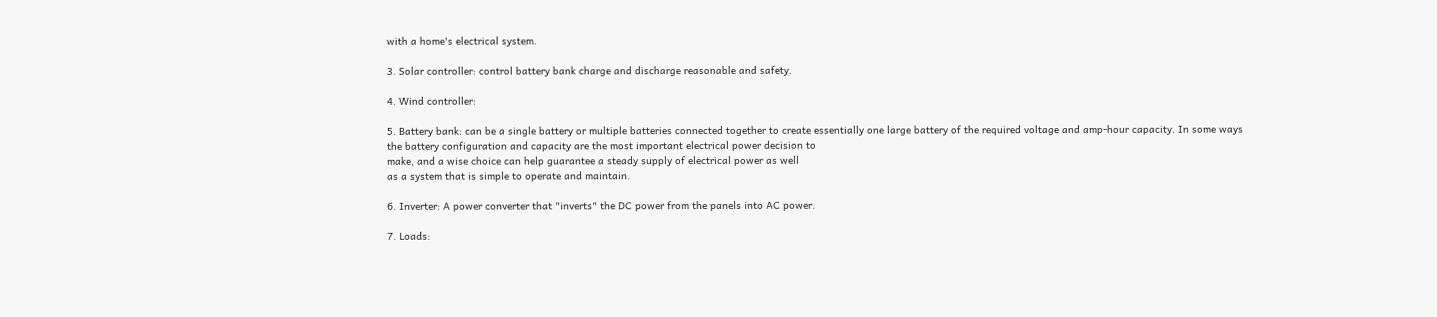with a home's electrical system.

3. Solar controller: control battery bank charge and discharge reasonable and safety.

4. Wind controller:

5. Battery bank: can be a single battery or multiple batteries connected together to create essentially one large battery of the required voltage and amp-hour capacity. In some ways
the battery configuration and capacity are the most important electrical power decision to
make, and a wise choice can help guarantee a steady supply of electrical power as well
as a system that is simple to operate and maintain.

6. Inverter: A power converter that "inverts" the DC power from the panels into AC power.

7. Loads: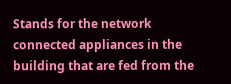Stands for the network connected appliances in the building that are fed from the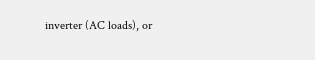inverter (AC loads), or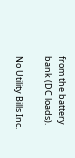from the battery bank (DC loads).

No Utility Bills Inc.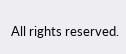All rights reserved.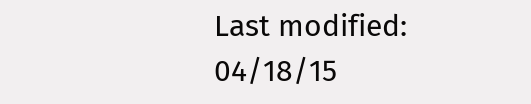Last modified: 04/18/15